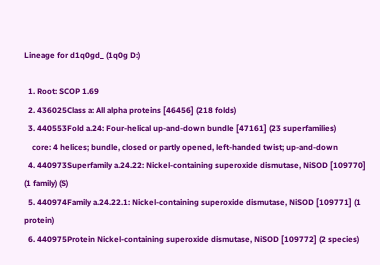Lineage for d1q0gd_ (1q0g D:)

  1. Root: SCOP 1.69
  2. 436025Class a: All alpha proteins [46456] (218 folds)
  3. 440553Fold a.24: Four-helical up-and-down bundle [47161] (23 superfamilies)
    core: 4 helices; bundle, closed or partly opened, left-handed twist; up-and-down
  4. 440973Superfamily a.24.22: Nickel-containing superoxide dismutase, NiSOD [109770] (1 family) (S)
  5. 440974Family a.24.22.1: Nickel-containing superoxide dismutase, NiSOD [109771] (1 protein)
  6. 440975Protein Nickel-containing superoxide dismutase, NiSOD [109772] (2 species)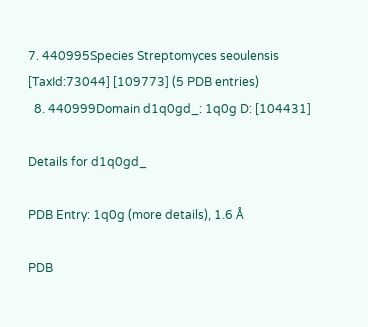7. 440995Species Streptomyces seoulensis [TaxId:73044] [109773] (5 PDB entries)
  8. 440999Domain d1q0gd_: 1q0g D: [104431]

Details for d1q0gd_

PDB Entry: 1q0g (more details), 1.6 Å

PDB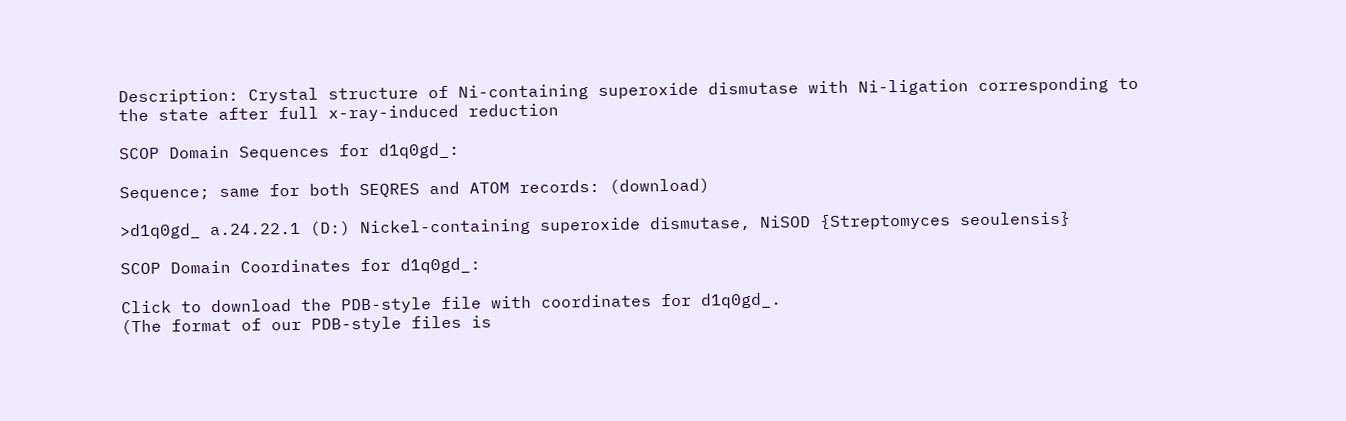Description: Crystal structure of Ni-containing superoxide dismutase with Ni-ligation corresponding to the state after full x-ray-induced reduction

SCOP Domain Sequences for d1q0gd_:

Sequence; same for both SEQRES and ATOM records: (download)

>d1q0gd_ a.24.22.1 (D:) Nickel-containing superoxide dismutase, NiSOD {Streptomyces seoulensis}

SCOP Domain Coordinates for d1q0gd_:

Click to download the PDB-style file with coordinates for d1q0gd_.
(The format of our PDB-style files is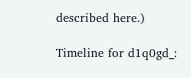described here.)

Timeline for d1q0gd_: